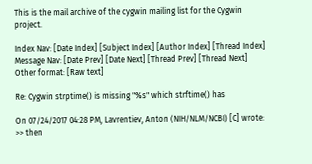This is the mail archive of the cygwin mailing list for the Cygwin project.

Index Nav: [Date Index] [Subject Index] [Author Index] [Thread Index]
Message Nav: [Date Prev] [Date Next] [Thread Prev] [Thread Next]
Other format: [Raw text]

Re: Cygwin strptime() is missing "%s" which strftime() has

On 07/24/2017 04:28 PM, Lavrentiev, Anton (NIH/NLM/NCBI) [C] wrote:
>> then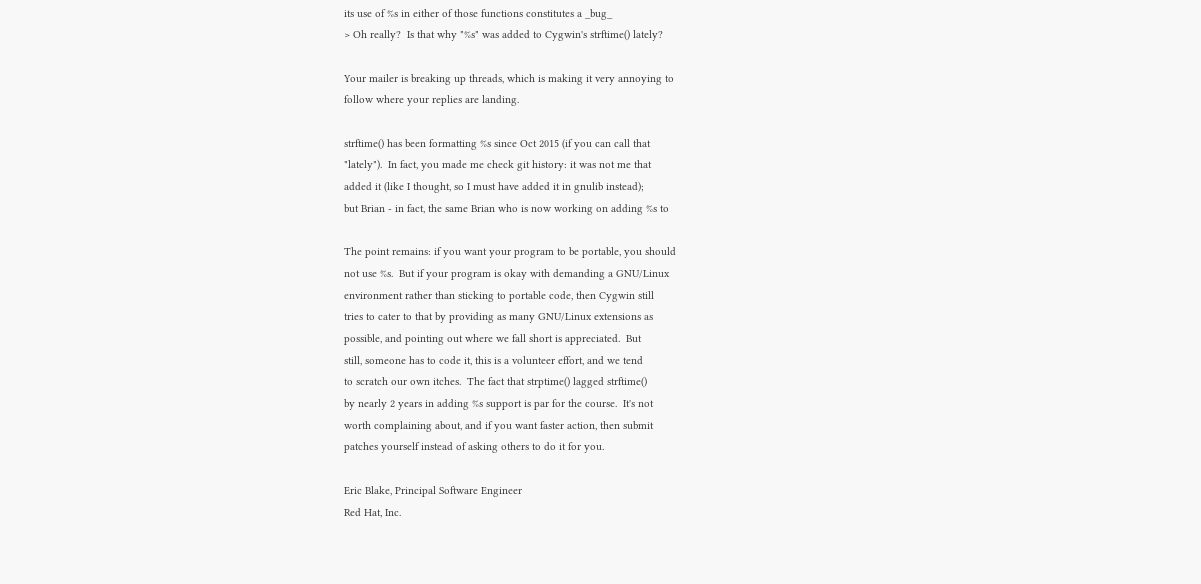its use of %s in either of those functions constitutes a _bug_
> Oh really?  Is that why "%s" was added to Cygwin's strftime() lately?

Your mailer is breaking up threads, which is making it very annoying to
follow where your replies are landing.

strftime() has been formatting %s since Oct 2015 (if you can call that
"lately").  In fact, you made me check git history: it was not me that
added it (like I thought, so I must have added it in gnulib instead);
but Brian - in fact, the same Brian who is now working on adding %s to

The point remains: if you want your program to be portable, you should
not use %s.  But if your program is okay with demanding a GNU/Linux
environment rather than sticking to portable code, then Cygwin still
tries to cater to that by providing as many GNU/Linux extensions as
possible, and pointing out where we fall short is appreciated.  But
still, someone has to code it, this is a volunteer effort, and we tend
to scratch our own itches.  The fact that strptime() lagged strftime()
by nearly 2 years in adding %s support is par for the course.  It's not
worth complaining about, and if you want faster action, then submit
patches yourself instead of asking others to do it for you.

Eric Blake, Principal Software Engineer
Red Hat, Inc.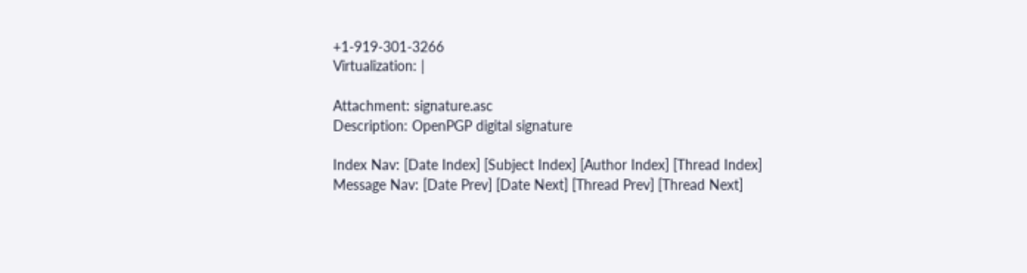+1-919-301-3266
Virtualization: |

Attachment: signature.asc
Description: OpenPGP digital signature

Index Nav: [Date Index] [Subject Index] [Author Index] [Thread Index]
Message Nav: [Date Prev] [Date Next] [Thread Prev] [Thread Next]